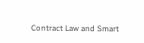Contract Law and Smart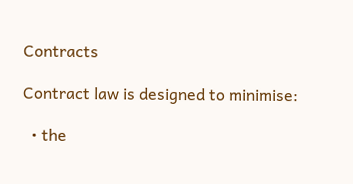Contracts

Contract law is designed to minimise:

  • the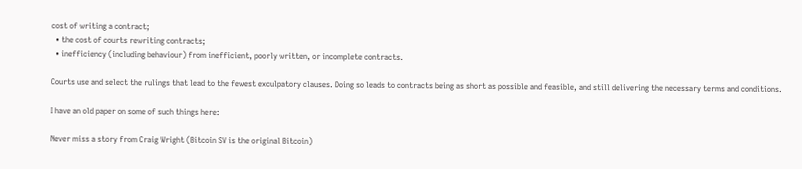cost of writing a contract;
  • the cost of courts rewriting contracts;
  • inefficiency (including behaviour) from inefficient, poorly written, or incomplete contracts.

Courts use and select the rulings that lead to the fewest exculpatory clauses. Doing so leads to contracts being as short as possible and feasible, and still delivering the necessary terms and conditions.

I have an old paper on some of such things here:

Never miss a story from Craig Wright (Bitcoin SV is the original Bitcoin)